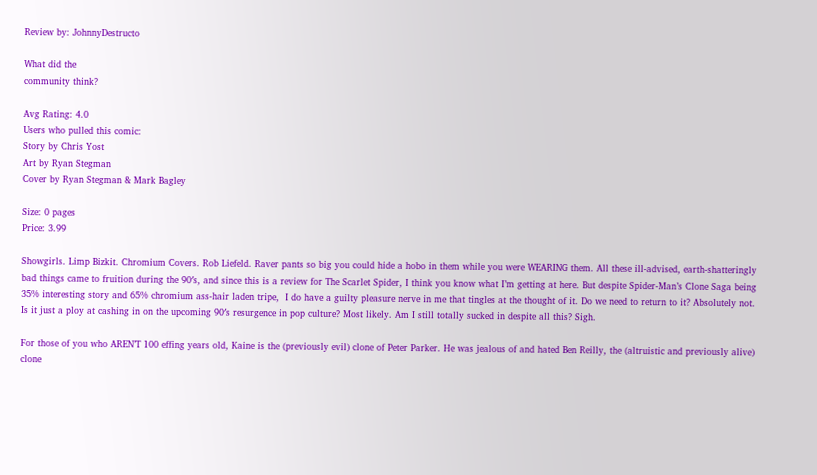Review by: JohnnyDestructo

What did the
community think?

Avg Rating: 4.0
Users who pulled this comic:
Story by Chris Yost
Art by Ryan Stegman
Cover by Ryan Stegman & Mark Bagley

Size: 0 pages
Price: 3.99

Showgirls. Limp Bizkit. Chromium Covers. Rob Liefeld. Raver pants so big you could hide a hobo in them while you were WEARING them. All these ill-advised, earth-shatteringly bad things came to fruition during the 90′s, and since this is a review for The Scarlet Spider, I think you know what I’m getting at here. But despite Spider-Man’s Clone Saga being 35% interesting story and 65% chromium ass-hair laden tripe,  I do have a guilty pleasure nerve in me that tingles at the thought of it. Do we need to return to it? Absolutely not. Is it just a ploy at cashing in on the upcoming 90′s resurgence in pop culture? Most likely. Am I still totally sucked in despite all this? Sigh.

For those of you who AREN’T 100 effing years old, Kaine is the (previously evil) clone of Peter Parker. He was jealous of and hated Ben Reilly, the (altruistic and previously alive) clone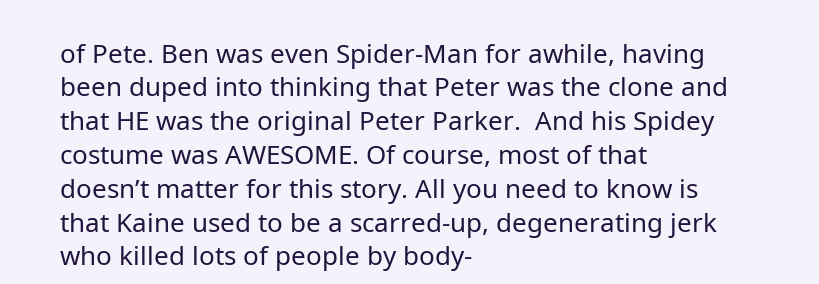of Pete. Ben was even Spider-Man for awhile, having been duped into thinking that Peter was the clone and that HE was the original Peter Parker.  And his Spidey costume was AWESOME. Of course, most of that doesn’t matter for this story. All you need to know is that Kaine used to be a scarred-up, degenerating jerk who killed lots of people by body-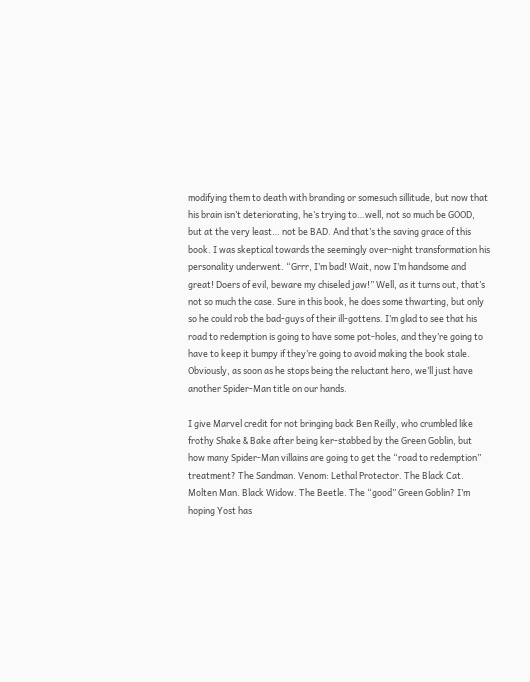modifying them to death with branding or somesuch sillitude, but now that his brain isn’t deteriorating, he’s trying to…well, not so much be GOOD, but at the very least… not be BAD. And that’s the saving grace of this book. I was skeptical towards the seemingly over-night transformation his personality underwent. “Grrr, I’m bad! Wait, now I’m handsome and great! Doers of evil, beware my chiseled jaw!” Well, as it turns out, that’s not so much the case. Sure in this book, he does some thwarting, but only so he could rob the bad-guys of their ill-gottens. I’m glad to see that his road to redemption is going to have some pot-holes, and they’re going to have to keep it bumpy if they’re going to avoid making the book stale. Obviously, as soon as he stops being the reluctant hero, we’ll just have another Spider-Man title on our hands.

I give Marvel credit for not bringing back Ben Reilly, who crumbled like frothy Shake & Bake after being ker-stabbed by the Green Goblin, but how many Spider-Man villains are going to get the “road to redemption” treatment? The Sandman. Venom: Lethal Protector. The Black Cat. Molten Man. Black Widow. The Beetle. The “good” Green Goblin? I’m hoping Yost has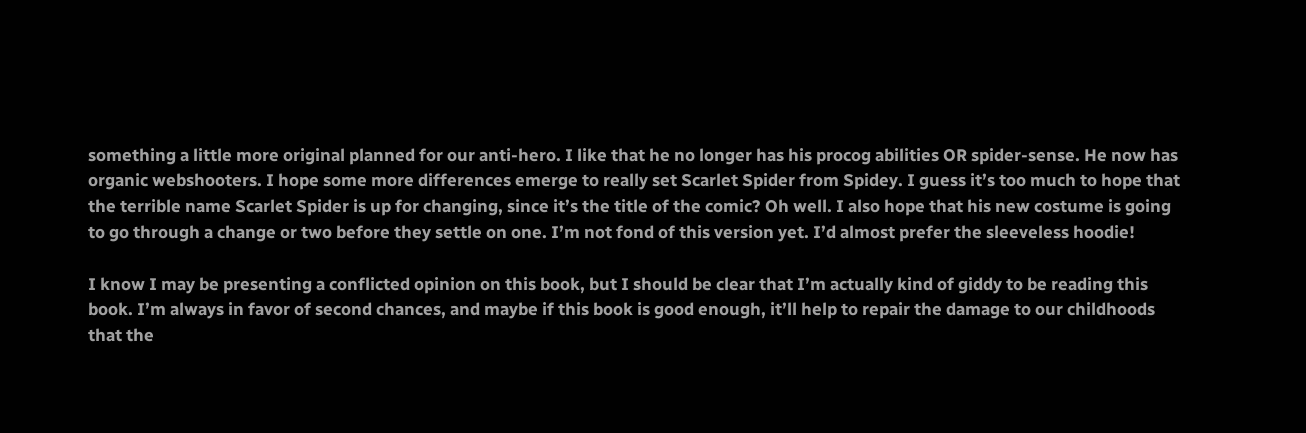something a little more original planned for our anti-hero. I like that he no longer has his procog abilities OR spider-sense. He now has organic webshooters. I hope some more differences emerge to really set Scarlet Spider from Spidey. I guess it’s too much to hope that the terrible name Scarlet Spider is up for changing, since it’s the title of the comic? Oh well. I also hope that his new costume is going to go through a change or two before they settle on one. I’m not fond of this version yet. I’d almost prefer the sleeveless hoodie!

I know I may be presenting a conflicted opinion on this book, but I should be clear that I’m actually kind of giddy to be reading this book. I’m always in favor of second chances, and maybe if this book is good enough, it’ll help to repair the damage to our childhoods that the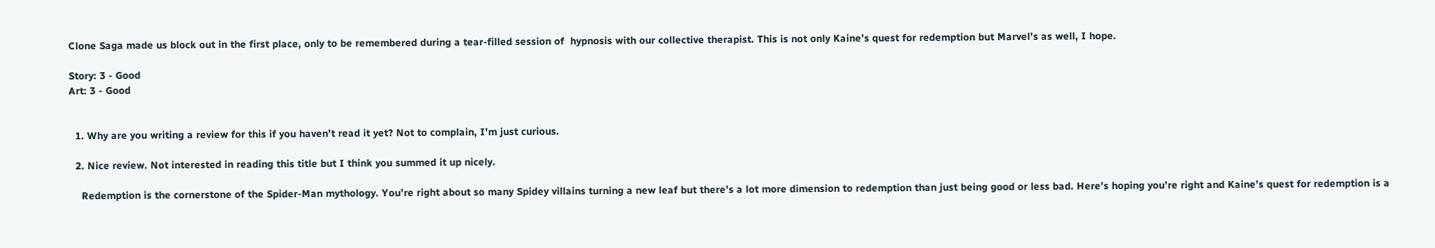Clone Saga made us block out in the first place, only to be remembered during a tear-filled session of  hypnosis with our collective therapist. This is not only Kaine’s quest for redemption but Marvel’s as well, I hope.

Story: 3 - Good
Art: 3 - Good


  1. Why are you writing a review for this if you haven’t read it yet? Not to complain, I’m just curious.

  2. Nice review. Not interested in reading this title but I think you summed it up nicely.

    Redemption is the cornerstone of the Spider-Man mythology. You’re right about so many Spidey villains turning a new leaf but there’s a lot more dimension to redemption than just being good or less bad. Here’s hoping you’re right and Kaine’s quest for redemption is a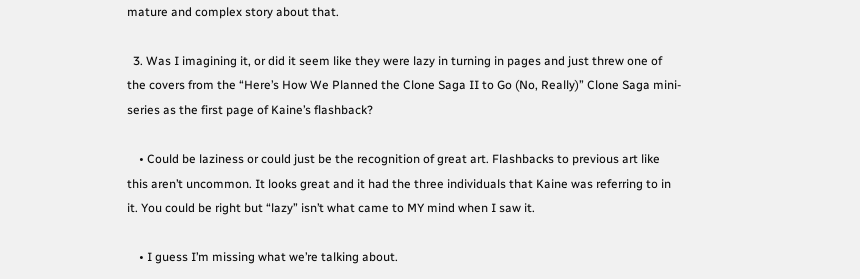mature and complex story about that.

  3. Was I imagining it, or did it seem like they were lazy in turning in pages and just threw one of the covers from the “Here’s How We Planned the Clone Saga II to Go (No, Really)” Clone Saga mini-series as the first page of Kaine’s flashback?

    • Could be laziness or could just be the recognition of great art. Flashbacks to previous art like this aren’t uncommon. It looks great and it had the three individuals that Kaine was referring to in it. You could be right but “lazy” isn’t what came to MY mind when I saw it.

    • I guess I’m missing what we’re talking about.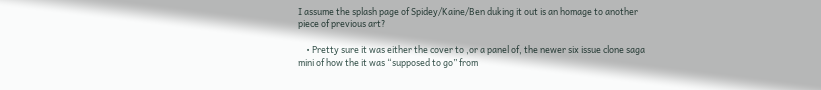I assume the splash page of Spidey/Kaine/Ben duking it out is an homage to another piece of previous art?

    • Pretty sure it was either the cover to ,or a panel of, the newer six issue clone saga mini of how the it was “supposed to go” from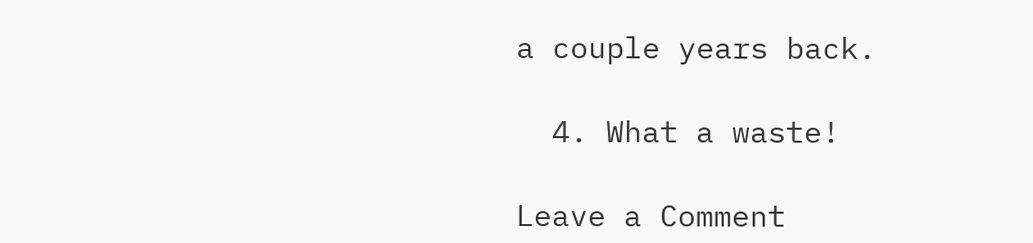a couple years back.

  4. What a waste!

Leave a Comment